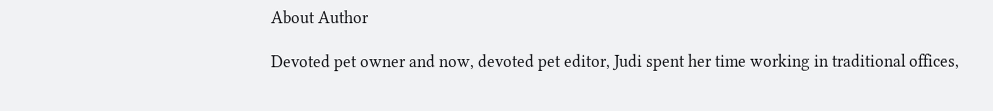About Author

Devoted pet owner and now, devoted pet editor, Judi spent her time working in traditional offices,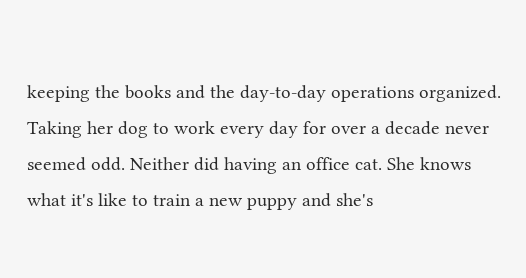keeping the books and the day-to-day operations organized. Taking her dog to work every day for over a decade never seemed odd. Neither did having an office cat. She knows what it's like to train a new puppy and she's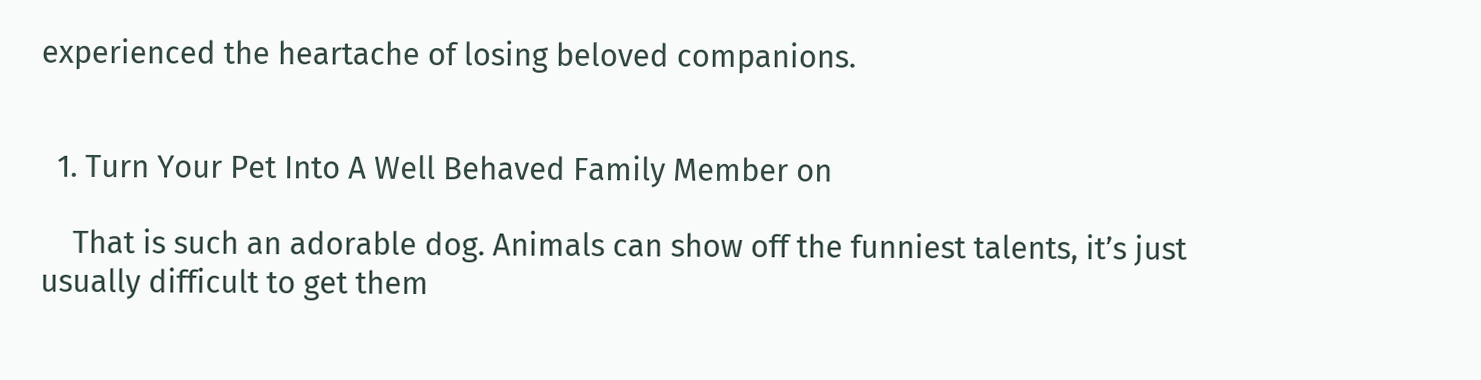experienced the heartache of losing beloved companions.


  1. Turn Your Pet Into A Well Behaved Family Member on

    That is such an adorable dog. Animals can show off the funniest talents, it’s just usually difficult to get them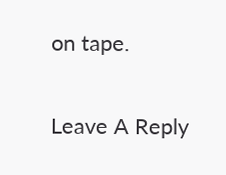on tape.

Leave A Reply